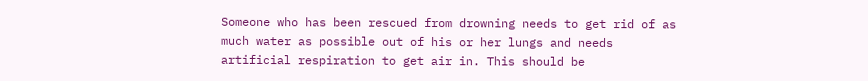Someone who has been rescued from drowning needs to get rid of as much water as possible out of his or her lungs and needs artificial respiration to get air in. This should be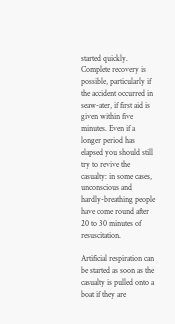started quickly. Complete recovery is possible, particularly if the accident occurred in seaw-ater, if first aid is given within five minutes. Even if a longer period has elapsed you should still try to revive the casualty: in some cases, unconscious and hardly-breathing people have come round after 20 to 30 minutes of resuscitation.

Artificial respiration can be started as soon as the casualty is pulled onto a boat if they are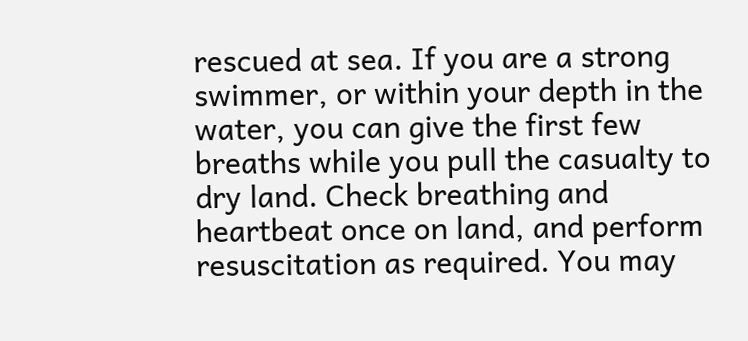rescued at sea. If you are a strong swimmer, or within your depth in the water, you can give the first few breaths while you pull the casualty to dry land. Check breathing and heartbeat once on land, and perform resuscitation as required. You may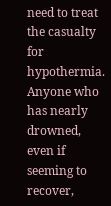need to treat the casualty for hypothermia. Anyone who has nearly drowned, even if seeming to recover,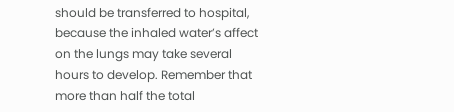should be transferred to hospital, because the inhaled water’s affect on the lungs may take several hours to develop. Remember that more than half the total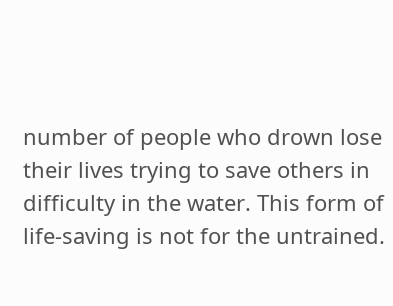number of people who drown lose their lives trying to save others in difficulty in the water. This form of life-saving is not for the untrained.